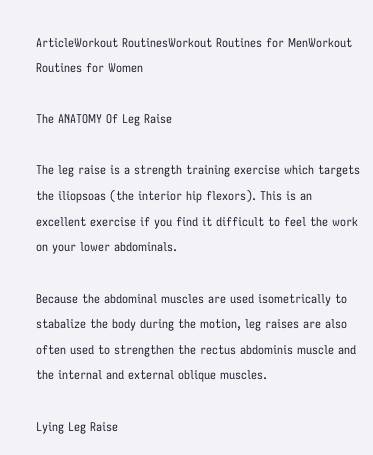ArticleWorkout RoutinesWorkout Routines for MenWorkout Routines for Women

The ANATOMY Of Leg Raise

The leg raise is a strength training exercise which targets the iliopsoas (the interior hip flexors). This is an excellent exercise if you find it difficult to feel the work on your lower abdominals.

Because the abdominal muscles are used isometrically to stabalize the body during the motion, leg raises are also often used to strengthen the rectus abdominis muscle and the internal and external oblique muscles.

Lying Leg Raise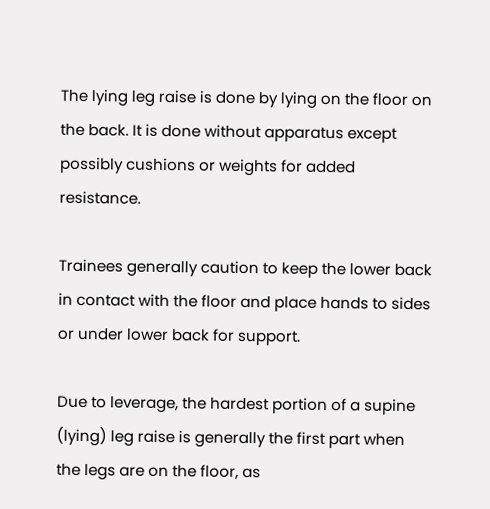The lying leg raise is done by lying on the floor on the back. It is done without apparatus except possibly cushions or weights for added resistance.

Trainees generally caution to keep the lower back in contact with the floor and place hands to sides or under lower back for support.

Due to leverage, the hardest portion of a supine (lying) leg raise is generally the first part when the legs are on the floor, as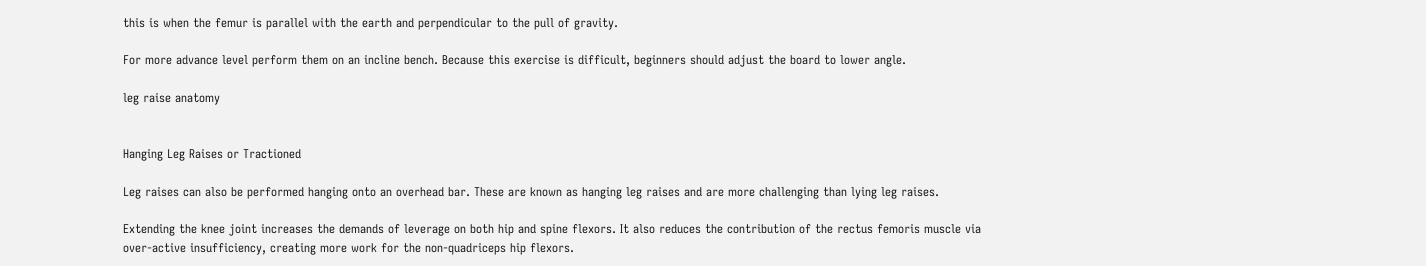this is when the femur is parallel with the earth and perpendicular to the pull of gravity.

For more advance level perform them on an incline bench. Because this exercise is difficult, beginners should adjust the board to lower angle.

leg raise anatomy


Hanging Leg Raises or Tractioned

Leg raises can also be performed hanging onto an overhead bar. These are known as hanging leg raises and are more challenging than lying leg raises.

Extending the knee joint increases the demands of leverage on both hip and spine flexors. It also reduces the contribution of the rectus femoris muscle via over-active insufficiency, creating more work for the non-quadriceps hip flexors.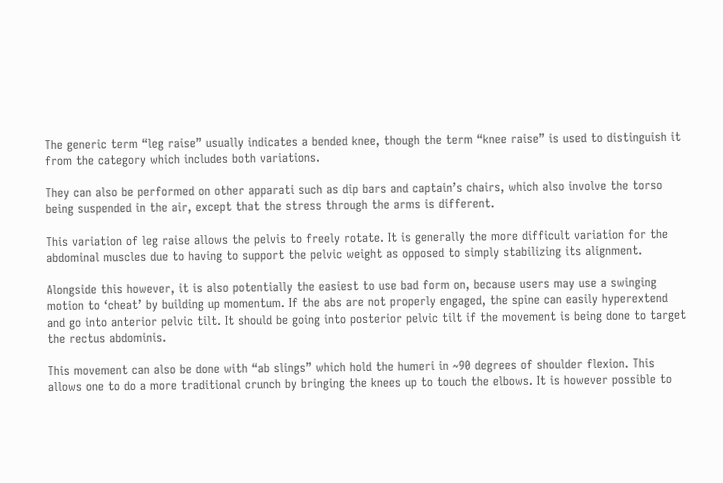The generic term “leg raise” usually indicates a bended knee, though the term “knee raise” is used to distinguish it from the category which includes both variations.

They can also be performed on other apparati such as dip bars and captain’s chairs, which also involve the torso being suspended in the air, except that the stress through the arms is different.

This variation of leg raise allows the pelvis to freely rotate. It is generally the more difficult variation for the abdominal muscles due to having to support the pelvic weight as opposed to simply stabilizing its alignment.

Alongside this however, it is also potentially the easiest to use bad form on, because users may use a swinging motion to ‘cheat’ by building up momentum. If the abs are not properly engaged, the spine can easily hyperextend and go into anterior pelvic tilt. It should be going into posterior pelvic tilt if the movement is being done to target the rectus abdominis.

This movement can also be done with “ab slings” which hold the humeri in ~90 degrees of shoulder flexion. This allows one to do a more traditional crunch by bringing the knees up to touch the elbows. It is however possible to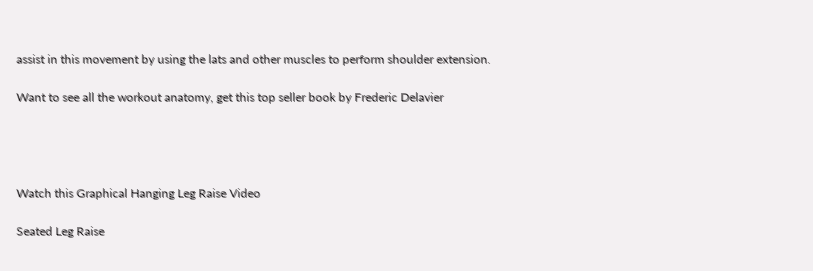assist in this movement by using the lats and other muscles to perform shoulder extension.

Want to see all the workout anatomy, get this top seller book by Frederic Delavier




Watch this Graphical Hanging Leg Raise Video

Seated Leg Raise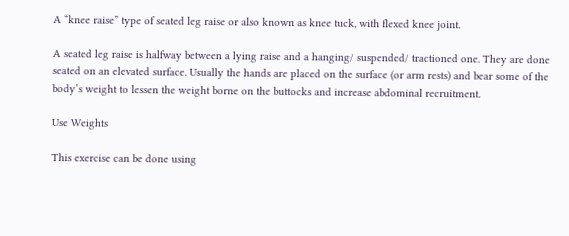A “knee raise” type of seated leg raise or also known as knee tuck, with flexed knee joint.

A seated leg raise is halfway between a lying raise and a hanging/ suspended/ tractioned one. They are done seated on an elevated surface. Usually the hands are placed on the surface (or arm rests) and bear some of the body’s weight to lessen the weight borne on the buttocks and increase abdominal recruitment.

Use Weights

This exercise can be done using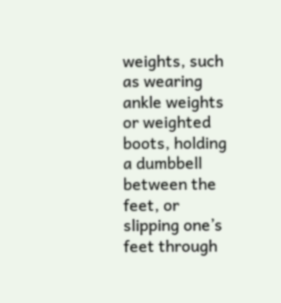weights, such as wearing ankle weights or weighted boots, holding a dumbbell between the feet, or slipping one’s feet through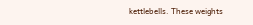kettlebells. These weights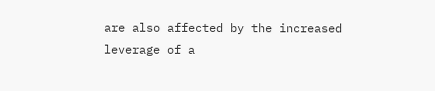are also affected by the increased leverage of a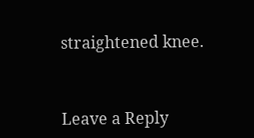straightened knee.



Leave a Reply